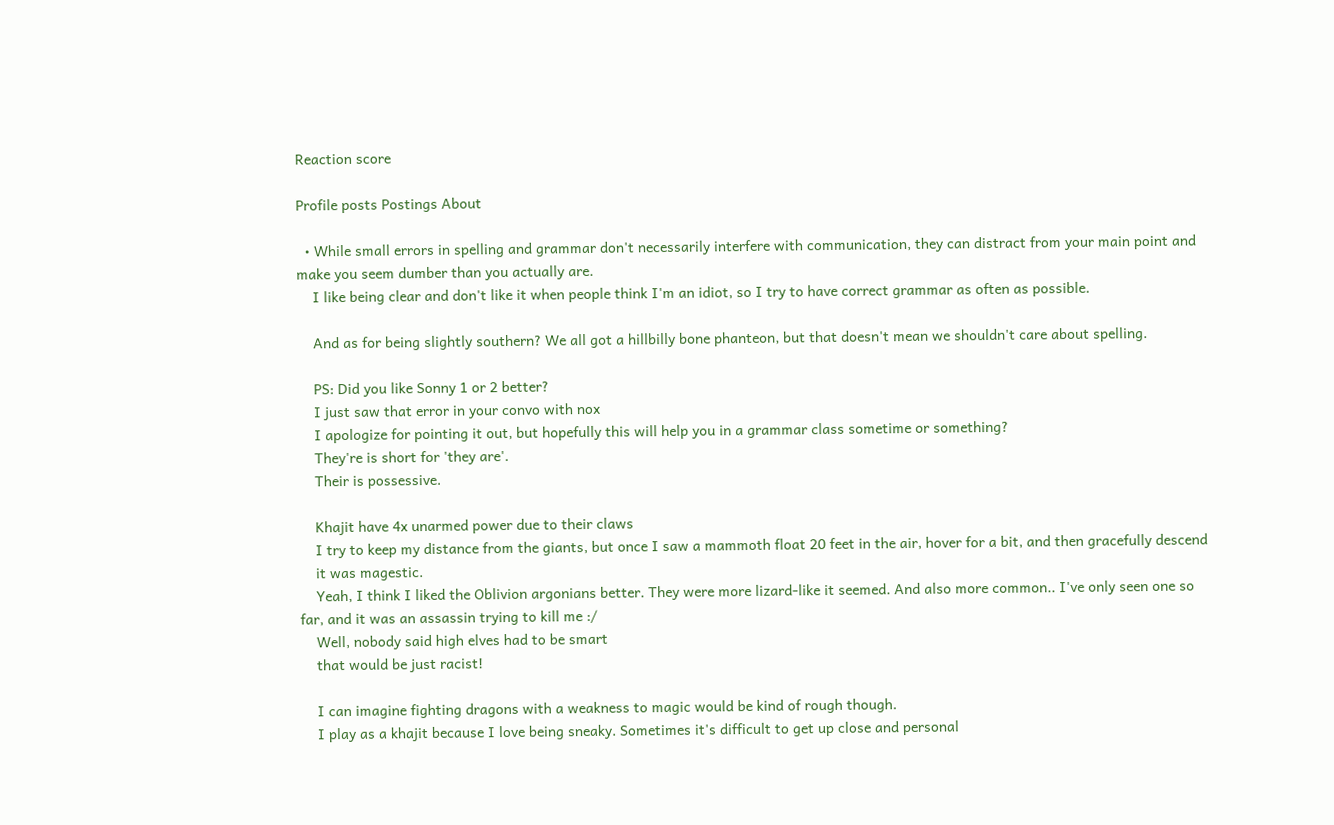Reaction score

Profile posts Postings About

  • While small errors in spelling and grammar don't necessarily interfere with communication, they can distract from your main point and make you seem dumber than you actually are.
    I like being clear and don't like it when people think I'm an idiot, so I try to have correct grammar as often as possible.

    And as for being slightly southern? We all got a hillbilly bone phanteon, but that doesn't mean we shouldn't care about spelling.

    PS: Did you like Sonny 1 or 2 better?
    I just saw that error in your convo with nox
    I apologize for pointing it out, but hopefully this will help you in a grammar class sometime or something?
    They're is short for 'they are'.
    Their is possessive.

    Khajit have 4x unarmed power due to their claws
    I try to keep my distance from the giants, but once I saw a mammoth float 20 feet in the air, hover for a bit, and then gracefully descend
    it was magestic.
    Yeah, I think I liked the Oblivion argonians better. They were more lizard-like it seemed. And also more common.. I've only seen one so far, and it was an assassin trying to kill me :/
    Well, nobody said high elves had to be smart
    that would be just racist!

    I can imagine fighting dragons with a weakness to magic would be kind of rough though.
    I play as a khajit because I love being sneaky. Sometimes it's difficult to get up close and personal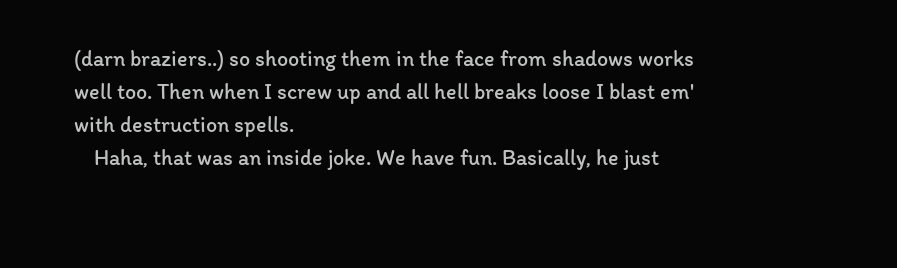(darn braziers..) so shooting them in the face from shadows works well too. Then when I screw up and all hell breaks loose I blast em' with destruction spells.
    Haha, that was an inside joke. We have fun. Basically, he just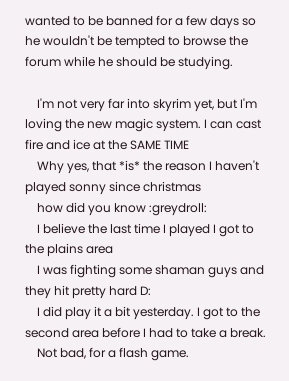wanted to be banned for a few days so he wouldn't be tempted to browse the forum while he should be studying.

    I'm not very far into skyrim yet, but I'm loving the new magic system. I can cast fire and ice at the SAME TIME
    Why yes, that *is* the reason I haven't played sonny since christmas
    how did you know :greydroll:
    I believe the last time I played I got to the plains area
    I was fighting some shaman guys and they hit pretty hard D:
    I did play it a bit yesterday. I got to the second area before I had to take a break.
    Not bad, for a flash game.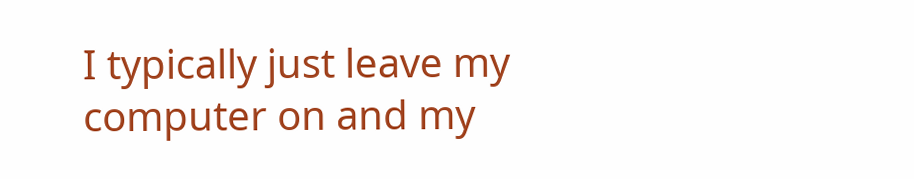I typically just leave my computer on and my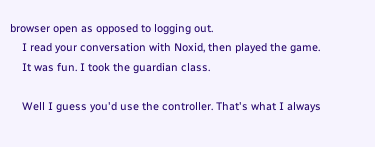browser open as opposed to logging out.
    I read your conversation with Noxid, then played the game.
    It was fun. I took the guardian class.

    Well I guess you'd use the controller. That's what I always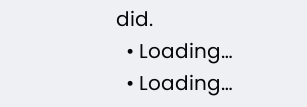did.
  • Loading…
  • Loading…